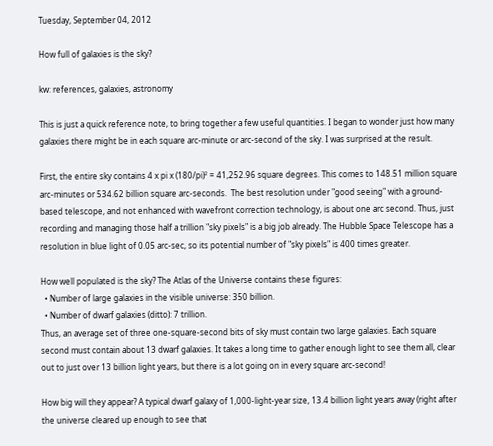Tuesday, September 04, 2012

How full of galaxies is the sky?

kw: references, galaxies, astronomy

This is just a quick reference note, to bring together a few useful quantities. I began to wonder just how many galaxies there might be in each square arc-minute or arc-second of the sky. I was surprised at the result.

First, the entire sky contains 4 x pi x (180/pi)² = 41,252.96 square degrees. This comes to 148.51 million square arc-minutes or 534.62 billion square arc-seconds.  The best resolution under "good seeing" with a ground-based telescope, and not enhanced with wavefront correction technology, is about one arc second. Thus, just recording and managing those half a trillion "sky pixels" is a big job already. The Hubble Space Telescope has a resolution in blue light of 0.05 arc-sec, so its potential number of "sky pixels" is 400 times greater.

How well populated is the sky? The Atlas of the Universe contains these figures:
  • Number of large galaxies in the visible universe: 350 billion.
  • Number of dwarf galaxies (ditto): 7 trillion.
Thus, an average set of three one-square-second bits of sky must contain two large galaxies. Each square second must contain about 13 dwarf galaxies. It takes a long time to gather enough light to see them all, clear out to just over 13 billion light years, but there is a lot going on in every square arc-second!

How big will they appear? A typical dwarf galaxy of 1,000-light-year size, 13.4 billion light years away (right after the universe cleared up enough to see that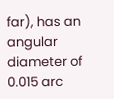far), has an angular diameter of 0.015 arc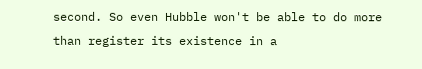second. So even Hubble won't be able to do more than register its existence in a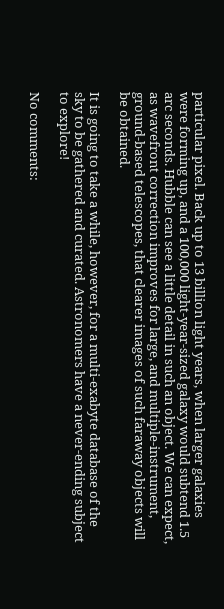particular pixel. Back up to 13 billion light years, when larger galaxies were forming up, and a 100,000 light-year-sized galaxy would subtend 1.5 arc seconds. Hubble can see a little detail in such an object. We can expect, as wavefront correction improves for large, and multiple-instrument, ground-based telescopes, that clearer images of such faraway objects will be obtained.

It is going to take a while, however, for a multi-exabyte database of the sky to be gathered and curated. Astronomers have a never-ending subject to explore!

No comments: